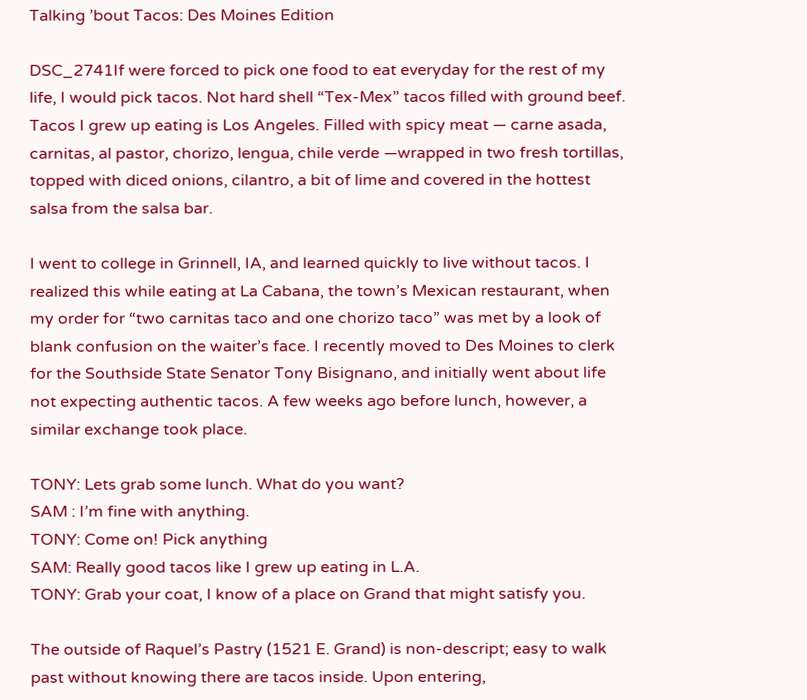Talking ’bout Tacos: Des Moines Edition

DSC_2741If were forced to pick one food to eat everyday for the rest of my life, I would pick tacos. Not hard shell “Tex-Mex” tacos filled with ground beef. Tacos I grew up eating is Los Angeles. Filled with spicy meat — carne asada, carnitas, al pastor, chorizo, lengua, chile verde —wrapped in two fresh tortillas, topped with diced onions, cilantro, a bit of lime and covered in the hottest salsa from the salsa bar.

I went to college in Grinnell, IA, and learned quickly to live without tacos. I realized this while eating at La Cabana, the town’s Mexican restaurant, when my order for “two carnitas taco and one chorizo taco” was met by a look of blank confusion on the waiter’s face. I recently moved to Des Moines to clerk for the Southside State Senator Tony Bisignano, and initially went about life not expecting authentic tacos. A few weeks ago before lunch, however, a similar exchange took place.

TONY: Lets grab some lunch. What do you want?
SAM : I’m fine with anything.
TONY: Come on! Pick anything
SAM: Really good tacos like I grew up eating in L.A.
TONY: Grab your coat, I know of a place on Grand that might satisfy you.

The outside of Raquel’s Pastry (1521 E. Grand) is non-descript; easy to walk past without knowing there are tacos inside. Upon entering,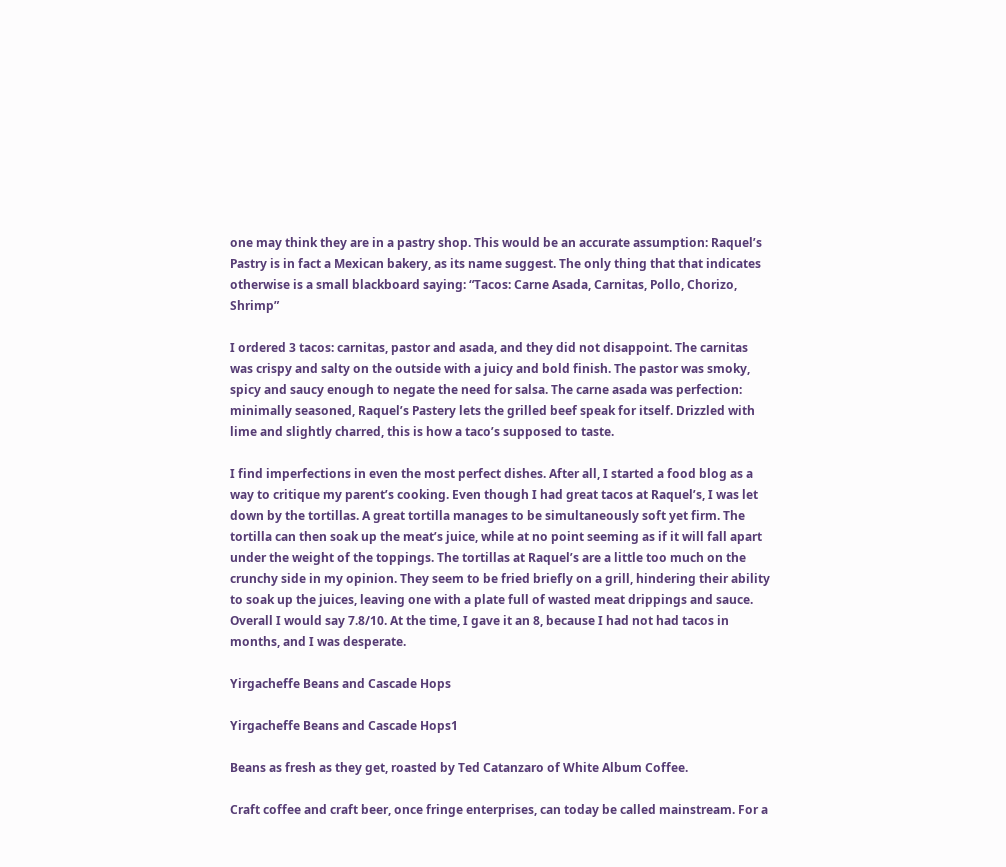one may think they are in a pastry shop. This would be an accurate assumption: Raquel’s Pastry is in fact a Mexican bakery, as its name suggest. The only thing that that indicates otherwise is a small blackboard saying: “Tacos: Carne Asada, Carnitas, Pollo, Chorizo, Shrimp”

I ordered 3 tacos: carnitas, pastor and asada, and they did not disappoint. The carnitas was crispy and salty on the outside with a juicy and bold finish. The pastor was smoky, spicy and saucy enough to negate the need for salsa. The carne asada was perfection: minimally seasoned, Raquel’s Pastery lets the grilled beef speak for itself. Drizzled with lime and slightly charred, this is how a taco’s supposed to taste.

I find imperfections in even the most perfect dishes. After all, I started a food blog as a way to critique my parent’s cooking. Even though I had great tacos at Raquel’s, I was let down by the tortillas. A great tortilla manages to be simultaneously soft yet firm. The tortilla can then soak up the meat’s juice, while at no point seeming as if it will fall apart under the weight of the toppings. The tortillas at Raquel’s are a little too much on the crunchy side in my opinion. They seem to be fried briefly on a grill, hindering their ability to soak up the juices, leaving one with a plate full of wasted meat drippings and sauce. Overall I would say 7.8/10. At the time, I gave it an 8, because I had not had tacos in months, and I was desperate.

Yirgacheffe Beans and Cascade Hops

Yirgacheffe Beans and Cascade Hops1

Beans as fresh as they get, roasted by Ted Catanzaro of White Album Coffee.

Craft coffee and craft beer, once fringe enterprises, can today be called mainstream. For a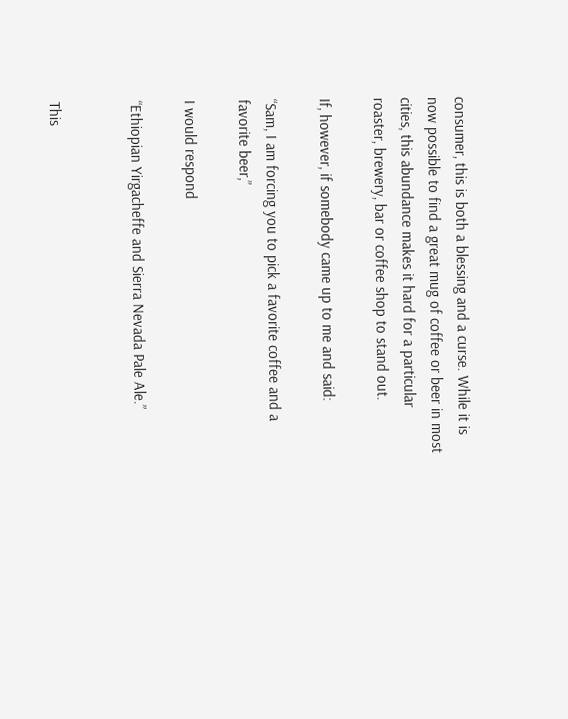consumer, this is both a blessing and a curse. While it is now possible to find a great mug of coffee or beer in most cities, this abundance makes it hard for a particular roaster, brewery, bar or coffee shop to stand out.

If, however, if somebody came up to me and said:

“Sam, I am forcing you to pick a favorite coffee and a favorite beer,”

I would respond

“Ethiopian Yirgacheffe and Sierra Nevada Pale Ale.”


This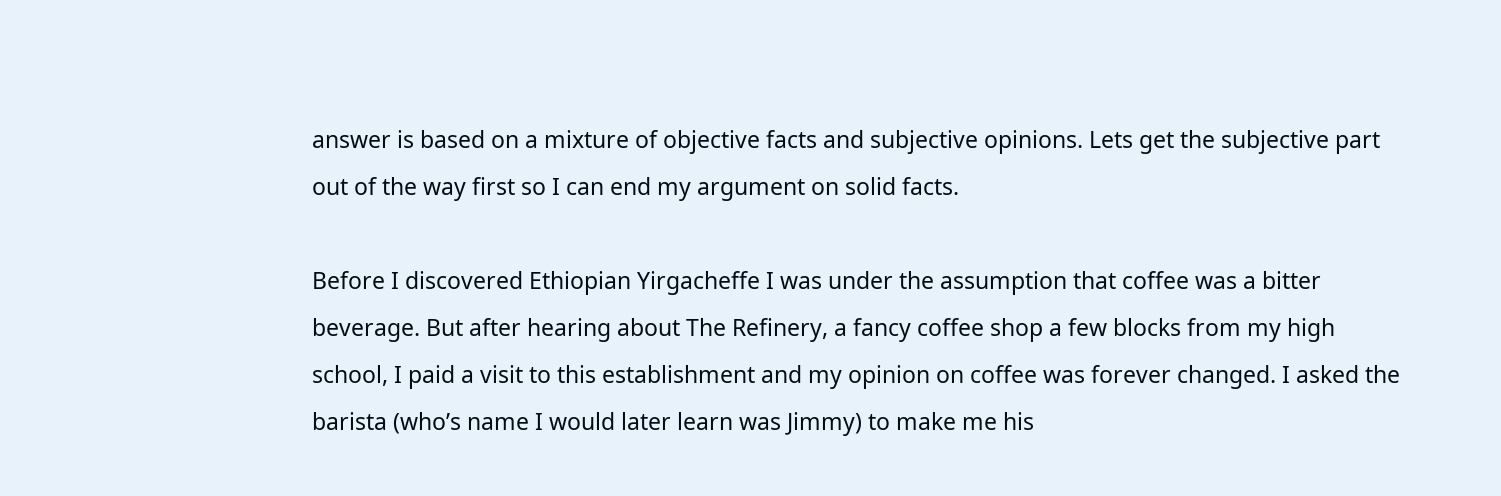answer is based on a mixture of objective facts and subjective opinions. Lets get the subjective part out of the way first so I can end my argument on solid facts.

Before I discovered Ethiopian Yirgacheffe I was under the assumption that coffee was a bitter beverage. But after hearing about The Refinery, a fancy coffee shop a few blocks from my high school, I paid a visit to this establishment and my opinion on coffee was forever changed. I asked the barista (who’s name I would later learn was Jimmy) to make me his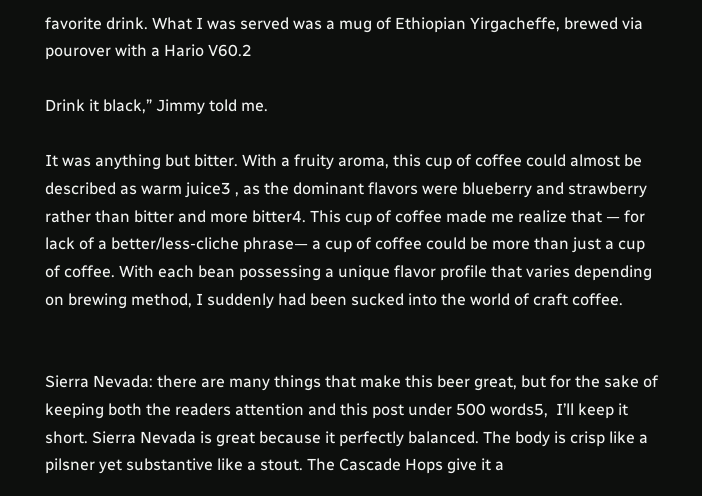favorite drink. What I was served was a mug of Ethiopian Yirgacheffe, brewed via pourover with a Hario V60.2

Drink it black,” Jimmy told me.

It was anything but bitter. With a fruity aroma, this cup of coffee could almost be described as warm juice3 , as the dominant flavors were blueberry and strawberry rather than bitter and more bitter4. This cup of coffee made me realize that — for lack of a better/less-cliche phrase— a cup of coffee could be more than just a cup of coffee. With each bean possessing a unique flavor profile that varies depending on brewing method, I suddenly had been sucked into the world of craft coffee.


Sierra Nevada: there are many things that make this beer great, but for the sake of keeping both the readers attention and this post under 500 words5,  I’ll keep it short. Sierra Nevada is great because it perfectly balanced. The body is crisp like a pilsner yet substantive like a stout. The Cascade Hops give it a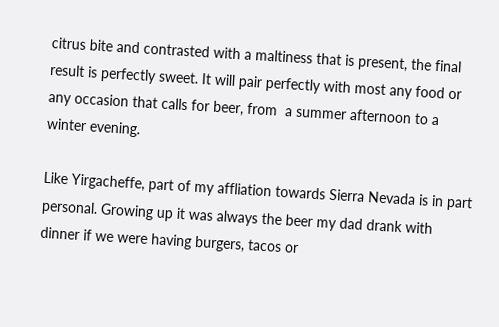citrus bite and contrasted with a maltiness that is present, the final result is perfectly sweet. It will pair perfectly with most any food or any occasion that calls for beer, from  a summer afternoon to a winter evening.

Like Yirgacheffe, part of my affliation towards Sierra Nevada is in part personal. Growing up it was always the beer my dad drank with dinner if we were having burgers, tacos or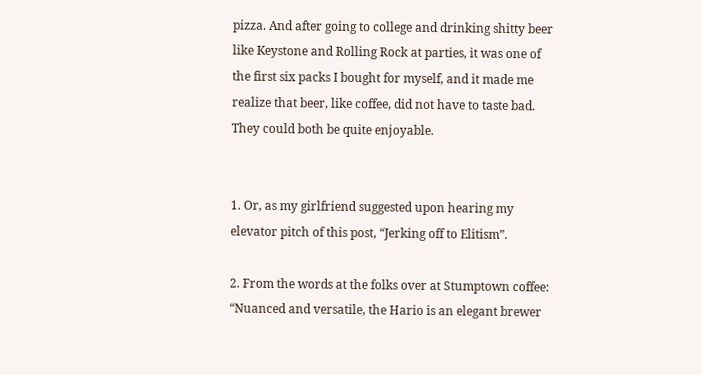pizza. And after going to college and drinking shitty beer like Keystone and Rolling Rock at parties, it was one of the first six packs I bought for myself, and it made me realize that beer, like coffee, did not have to taste bad. They could both be quite enjoyable.


1. Or, as my girlfriend suggested upon hearing my elevator pitch of this post, “Jerking off to Elitism”.

2. From the words at the folks over at Stumptown coffee: “Nuanced and versatile, the Hario is an elegant brewer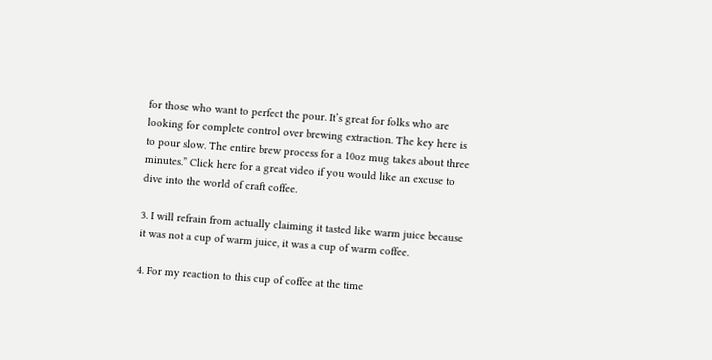for those who want to perfect the pour. It’s great for folks who are looking for complete control over brewing extraction. The key here is to pour slow. The entire brew process for a 10oz mug takes about three minutes.” Click here for a great video if you would like an excuse to dive into the world of craft coffee.

3. I will refrain from actually claiming it tasted like warm juice because it was not a cup of warm juice, it was a cup of warm coffee.

4. For my reaction to this cup of coffee at the time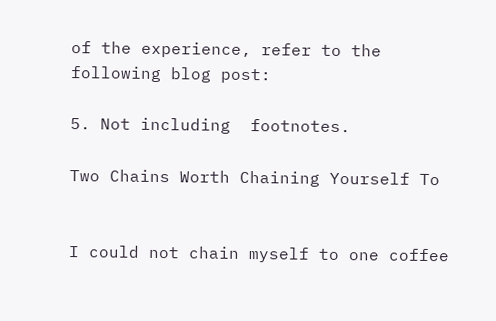of the experience, refer to the following blog post:

5. Not including  footnotes.

Two Chains Worth Chaining Yourself To


I could not chain myself to one coffee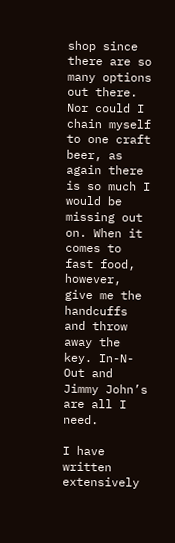shop since there are so many options out there. Nor could I chain myself to one craft beer, as again there is so much I would be missing out on. When it comes to fast food, however, give me the handcuffs and throw away the key. In-N-Out and Jimmy John’s are all I need.

I have written extensively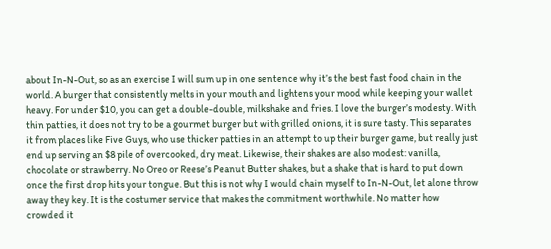about In-N-Out, so as an exercise I will sum up in one sentence why it’s the best fast food chain in the world. A burger that consistently melts in your mouth and lightens your mood while keeping your wallet heavy. For under $10, you can get a double-double, milkshake and fries. I love the burger’s modesty. With thin patties, it does not try to be a gourmet burger but with grilled onions, it is sure tasty. This separates it from places like Five Guys, who use thicker patties in an attempt to up their burger game, but really just end up serving an $8 pile of overcooked, dry meat. Likewise, their shakes are also modest: vanilla, chocolate or strawberry. No Oreo or Reese’s Peanut Butter shakes, but a shake that is hard to put down once the first drop hits your tongue. But this is not why I would chain myself to In-N-Out, let alone throw away they key. It is the costumer service that makes the commitment worthwhile. No matter how crowded it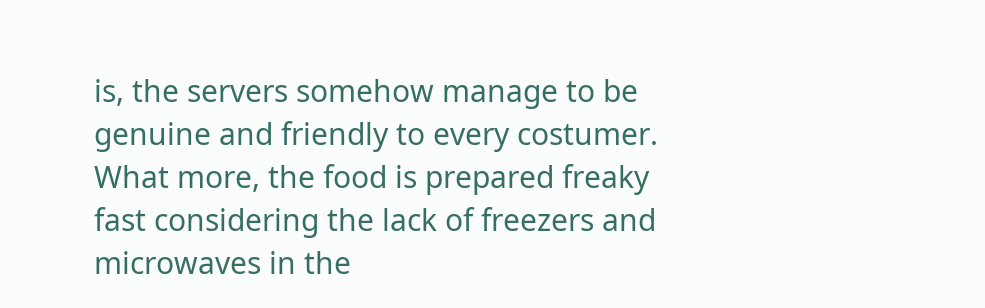is, the servers somehow manage to be genuine and friendly to every costumer. What more, the food is prepared freaky fast considering the lack of freezers and microwaves in the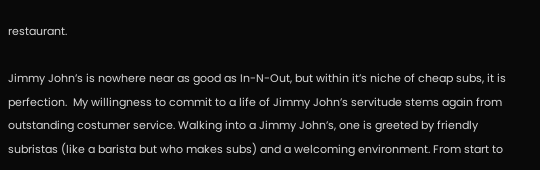restaurant.

Jimmy John’s is nowhere near as good as In-N-Out, but within it’s niche of cheap subs, it is perfection.  My willingness to commit to a life of Jimmy John’s servitude stems again from outstanding costumer service. Walking into a Jimmy John’s, one is greeted by friendly subristas (like a barista but who makes subs) and a welcoming environment. From start to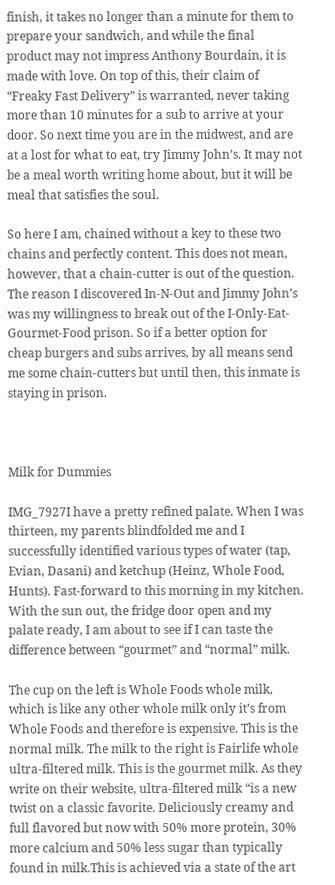finish, it takes no longer than a minute for them to prepare your sandwich, and while the final product may not impress Anthony Bourdain, it is made with love. On top of this, their claim of “Freaky Fast Delivery” is warranted, never taking more than 10 minutes for a sub to arrive at your door. So next time you are in the midwest, and are at a lost for what to eat, try Jimmy John’s. It may not be a meal worth writing home about, but it will be meal that satisfies the soul.

So here I am, chained without a key to these two chains and perfectly content. This does not mean, however, that a chain-cutter is out of the question. The reason I discovered In-N-Out and Jimmy John’s was my willingness to break out of the I-Only-Eat-Gourmet-Food prison. So if a better option for cheap burgers and subs arrives, by all means send me some chain-cutters but until then, this inmate is staying in prison.



Milk for Dummies

IMG_7927I have a pretty refined palate. When I was thirteen, my parents blindfolded me and I successfully identified various types of water (tap, Evian, Dasani) and ketchup (Heinz, Whole Food, Hunts). Fast-forward to this morning in my kitchen. With the sun out, the fridge door open and my palate ready, I am about to see if I can taste the difference between “gourmet” and “normal” milk.

The cup on the left is Whole Foods whole milk, which is like any other whole milk only it’s from Whole Foods and therefore is expensive. This is the normal milk. The milk to the right is Fairlife whole ultra-filtered milk. This is the gourmet milk. As they write on their website, ultra-filtered milk “is a new twist on a classic favorite. Deliciously creamy and full flavored but now with 50% more protein, 30% more calcium and 50% less sugar than typically found in milk.This is achieved via a state of the art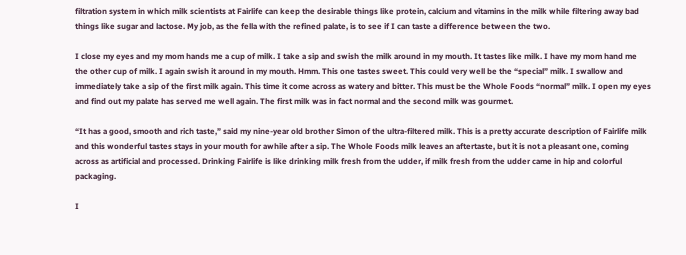filtration system in which milk scientists at Fairlife can keep the desirable things like protein, calcium and vitamins in the milk while filtering away bad things like sugar and lactose. My job, as the fella with the refined palate, is to see if I can taste a difference between the two.

I close my eyes and my mom hands me a cup of milk. I take a sip and swish the milk around in my mouth. It tastes like milk. I have my mom hand me the other cup of milk. I again swish it around in my mouth. Hmm. This one tastes sweet. This could very well be the “special” milk. I swallow and immediately take a sip of the first milk again. This time it come across as watery and bitter. This must be the Whole Foods “normal” milk. I open my eyes and find out my palate has served me well again. The first milk was in fact normal and the second milk was gourmet.

“It has a good, smooth and rich taste,” said my nine-year old brother Simon of the ultra-filtered milk. This is a pretty accurate description of Fairlife milk and this wonderful tastes stays in your mouth for awhile after a sip. The Whole Foods milk leaves an aftertaste, but it is not a pleasant one, coming across as artificial and processed. Drinking Fairlife is like drinking milk fresh from the udder, if milk fresh from the udder came in hip and colorful packaging.

I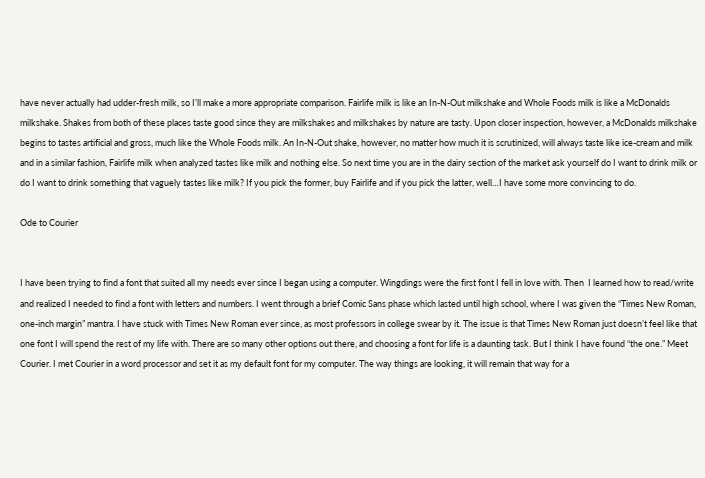have never actually had udder-fresh milk, so I’ll make a more appropriate comparison. Fairlife milk is like an In-N-Out milkshake and Whole Foods milk is like a McDonalds milkshake. Shakes from both of these places taste good since they are milkshakes and milkshakes by nature are tasty. Upon closer inspection, however, a McDonalds milkshake begins to tastes artificial and gross, much like the Whole Foods milk. An In-N-Out shake, however, no matter how much it is scrutinized, will always taste like ice-cream and milk and in a similar fashion, Fairlife milk when analyzed tastes like milk and nothing else. So next time you are in the dairy section of the market ask yourself do I want to drink milk or do I want to drink something that vaguely tastes like milk? If you pick the former, buy Fairlife and if you pick the latter, well…I have some more convincing to do.

Ode to Courier


I have been trying to find a font that suited all my needs ever since I began using a computer. Wingdings were the first font I fell in love with. Then  I learned how to read/write and realized I needed to find a font with letters and numbers. I went through a brief Comic Sans phase which lasted until high school, where I was given the “Times New Roman, one-inch margin” mantra. I have stuck with Times New Roman ever since, as most professors in college swear by it. The issue is that Times New Roman just doesn’t feel like that one font I will spend the rest of my life with. There are so many other options out there, and choosing a font for life is a daunting task. But I think I have found “the one.” Meet Courier. I met Courier in a word processor and set it as my default font for my computer. The way things are looking, it will remain that way for a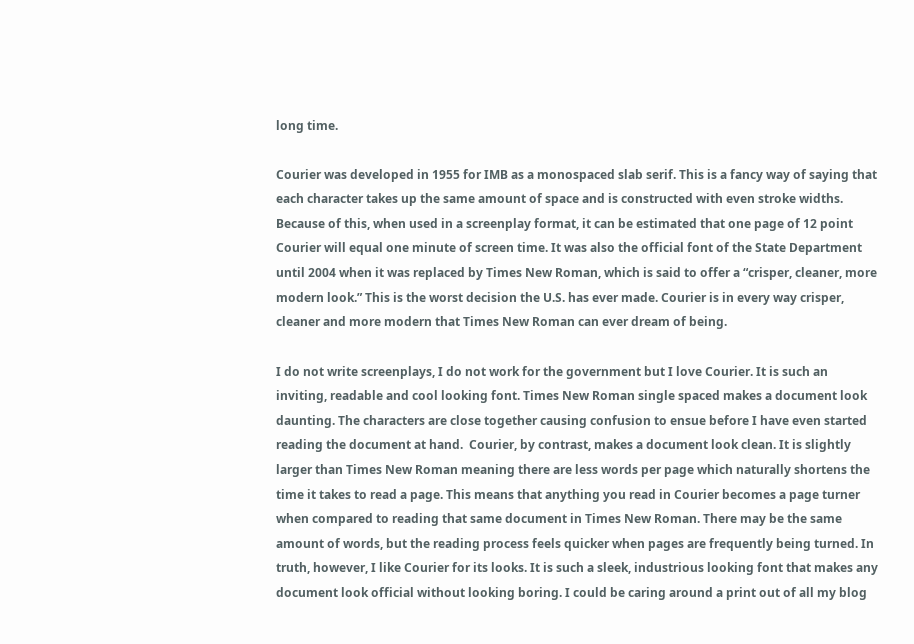long time.

Courier was developed in 1955 for IMB as a monospaced slab serif. This is a fancy way of saying that each character takes up the same amount of space and is constructed with even stroke widths. Because of this, when used in a screenplay format, it can be estimated that one page of 12 point Courier will equal one minute of screen time. It was also the official font of the State Department until 2004 when it was replaced by Times New Roman, which is said to offer a “crisper, cleaner, more modern look.” This is the worst decision the U.S. has ever made. Courier is in every way crisper, cleaner and more modern that Times New Roman can ever dream of being.

I do not write screenplays, I do not work for the government but I love Courier. It is such an inviting, readable and cool looking font. Times New Roman single spaced makes a document look daunting. The characters are close together causing confusion to ensue before I have even started reading the document at hand.  Courier, by contrast, makes a document look clean. It is slightly larger than Times New Roman meaning there are less words per page which naturally shortens the time it takes to read a page. This means that anything you read in Courier becomes a page turner when compared to reading that same document in Times New Roman. There may be the same amount of words, but the reading process feels quicker when pages are frequently being turned. In truth, however, I like Courier for its looks. It is such a sleek, industrious looking font that makes any document look official without looking boring. I could be caring around a print out of all my blog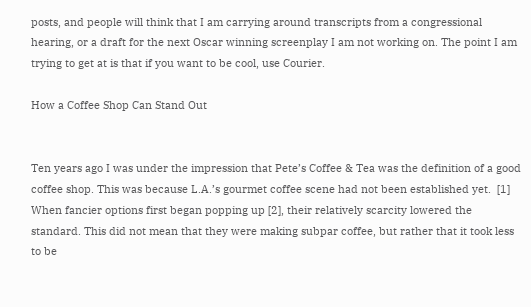posts, and people will think that I am carrying around transcripts from a congressional hearing, or a draft for the next Oscar winning screenplay I am not working on. The point I am trying to get at is that if you want to be cool, use Courier.

How a Coffee Shop Can Stand Out


Ten years ago I was under the impression that Pete’s Coffee & Tea was the definition of a good coffee shop. This was because L.A.’s gourmet coffee scene had not been established yet.  [1] When fancier options first began popping up [2], their relatively scarcity lowered the standard. This did not mean that they were making subpar coffee, but rather that it took less to be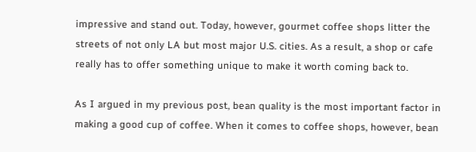impressive and stand out. Today, however, gourmet coffee shops litter the streets of not only LA but most major U.S. cities. As a result, a shop or cafe really has to offer something unique to make it worth coming back to.

As I argued in my previous post, bean quality is the most important factor in making a good cup of coffee. When it comes to coffee shops, however, bean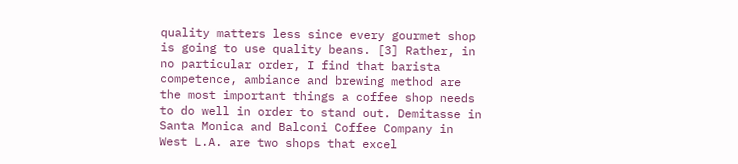quality matters less since every gourmet shop is going to use quality beans. [3] Rather, in no particular order, I find that barista competence, ambiance and brewing method are the most important things a coffee shop needs to do well in order to stand out. Demitasse in Santa Monica and Balconi Coffee Company in West L.A. are two shops that excel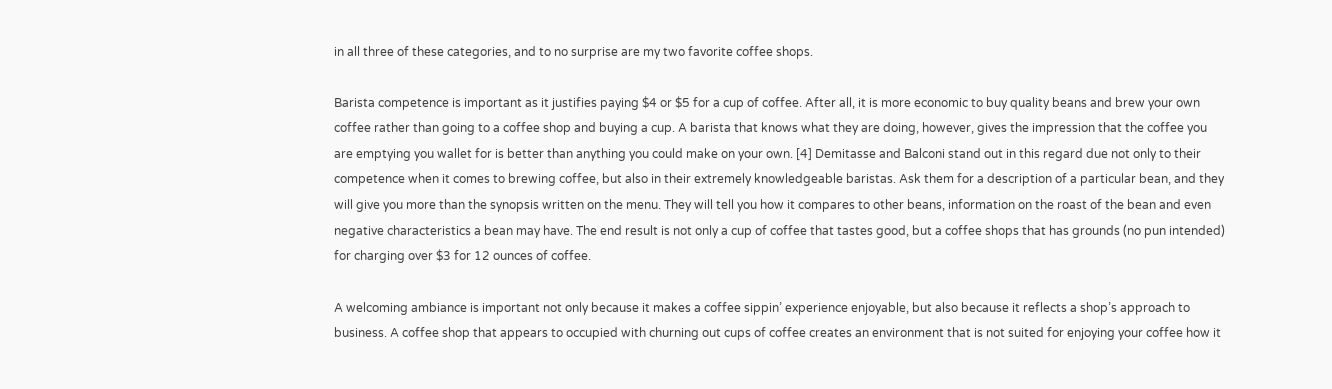in all three of these categories, and to no surprise are my two favorite coffee shops.

Barista competence is important as it justifies paying $4 or $5 for a cup of coffee. After all, it is more economic to buy quality beans and brew your own coffee rather than going to a coffee shop and buying a cup. A barista that knows what they are doing, however, gives the impression that the coffee you are emptying you wallet for is better than anything you could make on your own. [4] Demitasse and Balconi stand out in this regard due not only to their competence when it comes to brewing coffee, but also in their extremely knowledgeable baristas. Ask them for a description of a particular bean, and they will give you more than the synopsis written on the menu. They will tell you how it compares to other beans, information on the roast of the bean and even negative characteristics a bean may have. The end result is not only a cup of coffee that tastes good, but a coffee shops that has grounds (no pun intended) for charging over $3 for 12 ounces of coffee.

A welcoming ambiance is important not only because it makes a coffee sippin’ experience enjoyable, but also because it reflects a shop’s approach to business. A coffee shop that appears to occupied with churning out cups of coffee creates an environment that is not suited for enjoying your coffee how it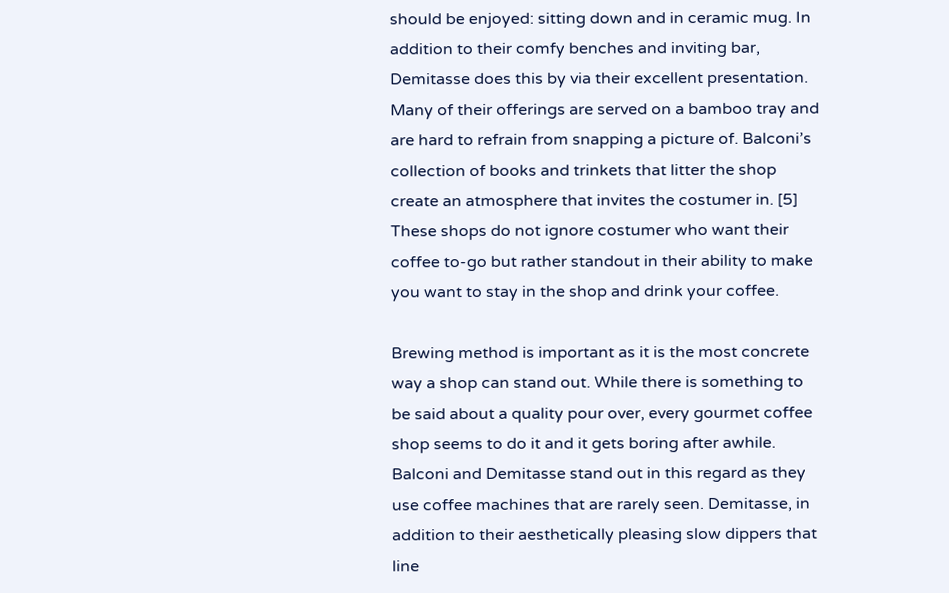should be enjoyed: sitting down and in ceramic mug. In addition to their comfy benches and inviting bar, Demitasse does this by via their excellent presentation. Many of their offerings are served on a bamboo tray and are hard to refrain from snapping a picture of. Balconi’s collection of books and trinkets that litter the shop create an atmosphere that invites the costumer in. [5] These shops do not ignore costumer who want their coffee to-go but rather standout in their ability to make you want to stay in the shop and drink your coffee.

Brewing method is important as it is the most concrete way a shop can stand out. While there is something to be said about a quality pour over, every gourmet coffee shop seems to do it and it gets boring after awhile. Balconi and Demitasse stand out in this regard as they use coffee machines that are rarely seen. Demitasse, in addition to their aesthetically pleasing slow dippers that line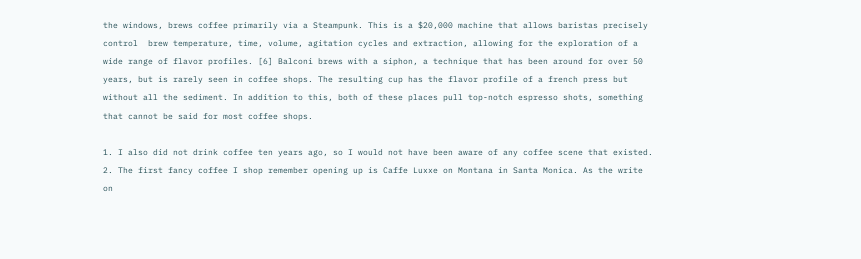the windows, brews coffee primarily via a Steampunk. This is a $20,000 machine that allows baristas precisely control  brew temperature, time, volume, agitation cycles and extraction, allowing for the exploration of a wide range of flavor profiles. [6] Balconi brews with a siphon, a technique that has been around for over 50 years, but is rarely seen in coffee shops. The resulting cup has the flavor profile of a french press but without all the sediment. In addition to this, both of these places pull top-notch espresso shots, something that cannot be said for most coffee shops.

1. I also did not drink coffee ten years ago, so I would not have been aware of any coffee scene that existed.
2. The first fancy coffee I shop remember opening up is Caffe Luxxe on Montana in Santa Monica. As the write on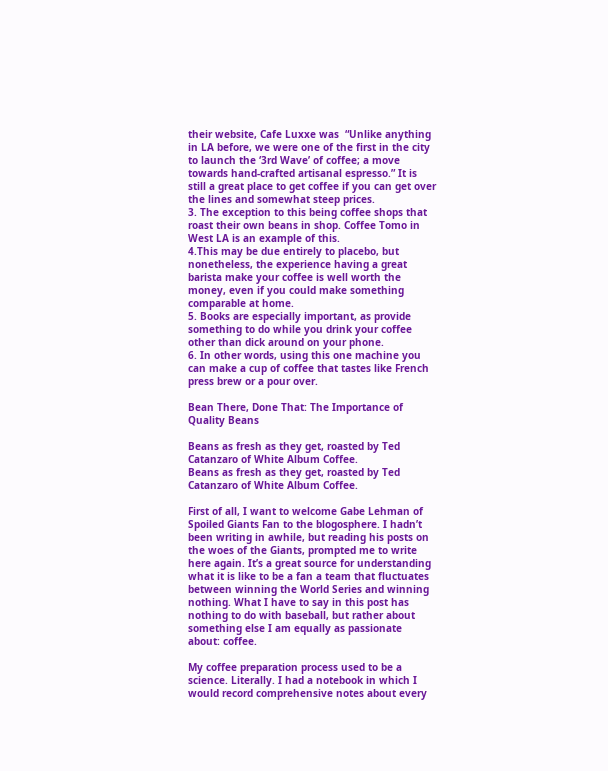their website, Cafe Luxxe was  “Unlike anything in LA before, we were one of the first in the city to launch the ‘3rd Wave’ of coffee; a move towards hand-crafted artisanal espresso.” It is still a great place to get coffee if you can get over the lines and somewhat steep prices.
3. The exception to this being coffee shops that roast their own beans in shop. Coffee Tomo in West LA is an example of this.
4.This may be due entirely to placebo, but nonetheless, the experience having a great barista make your coffee is well worth the money, even if you could make something comparable at home.
5. Books are especially important, as provide something to do while you drink your coffee other than dick around on your phone.
6. In other words, using this one machine you can make a cup of coffee that tastes like French press brew or a pour over.

Bean There, Done That: The Importance of Quality Beans

Beans as fresh as they get, roasted by Ted Catanzaro of White Album Coffee.
Beans as fresh as they get, roasted by Ted Catanzaro of White Album Coffee.

First of all, I want to welcome Gabe Lehman of Spoiled Giants Fan to the blogosphere. I hadn’t been writing in awhile, but reading his posts on the woes of the Giants, prompted me to write here again. It’s a great source for understanding what it is like to be a fan a team that fluctuates between winning the World Series and winning nothing. What I have to say in this post has nothing to do with baseball, but rather about something else I am equally as passionate about: coffee.

My coffee preparation process used to be a science. Literally. I had a notebook in which I would record comprehensive notes about every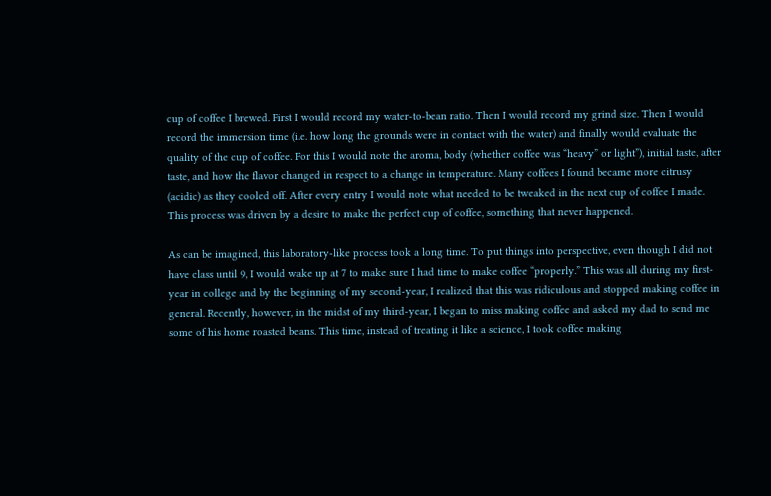cup of coffee I brewed. First I would record my water-to-bean ratio. Then I would record my grind size. Then I would record the immersion time (i.e. how long the grounds were in contact with the water) and finally would evaluate the quality of the cup of coffee. For this I would note the aroma, body (whether coffee was “heavy” or light”), initial taste, after taste, and how the flavor changed in respect to a change in temperature. Many coffees I found became more citrusy (acidic) as they cooled off. After every entry I would note what needed to be tweaked in the next cup of coffee I made. This process was driven by a desire to make the perfect cup of coffee, something that never happened.

As can be imagined, this laboratory-like process took a long time. To put things into perspective, even though I did not have class until 9, I would wake up at 7 to make sure I had time to make coffee “properly.” This was all during my first-year in college and by the beginning of my second-year, I realized that this was ridiculous and stopped making coffee in general. Recently, however, in the midst of my third-year, I began to miss making coffee and asked my dad to send me some of his home roasted beans. This time, instead of treating it like a science, I took coffee making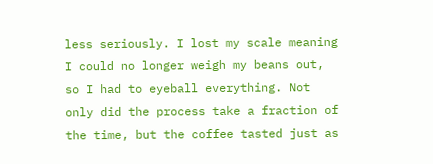less seriously. I lost my scale meaning I could no longer weigh my beans out, so I had to eyeball everything. Not only did the process take a fraction of the time, but the coffee tasted just as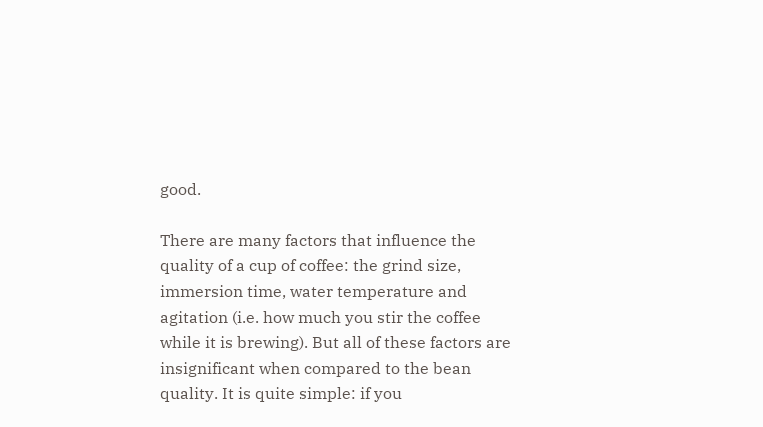good.

There are many factors that influence the quality of a cup of coffee: the grind size, immersion time, water temperature and agitation (i.e. how much you stir the coffee while it is brewing). But all of these factors are insignificant when compared to the bean quality. It is quite simple: if you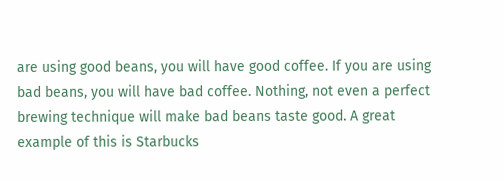are using good beans, you will have good coffee. If you are using bad beans, you will have bad coffee. Nothing, not even a perfect brewing technique will make bad beans taste good. A great example of this is Starbucks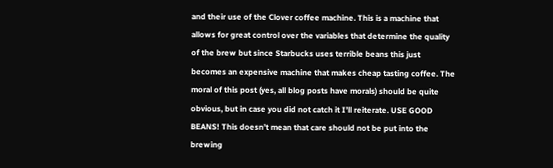and their use of the Clover coffee machine. This is a machine that allows for great control over the variables that determine the quality of the brew but since Starbucks uses terrible beans this just becomes an expensive machine that makes cheap tasting coffee. The moral of this post (yes, all blog posts have morals) should be quite obvious, but in case you did not catch it I’ll reiterate. USE GOOD BEANS! This doesn’t mean that care should not be put into the brewing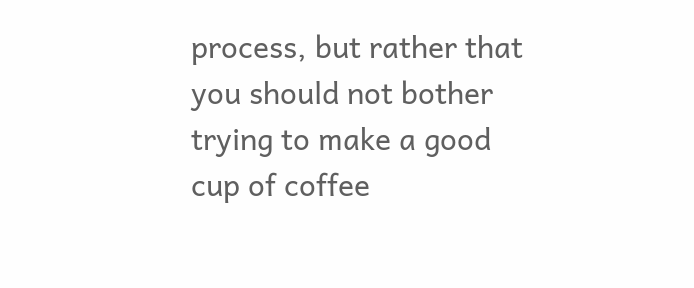process, but rather that you should not bother trying to make a good cup of coffee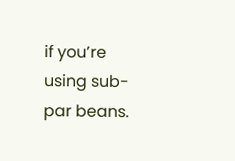if you’re using sub-par beans.